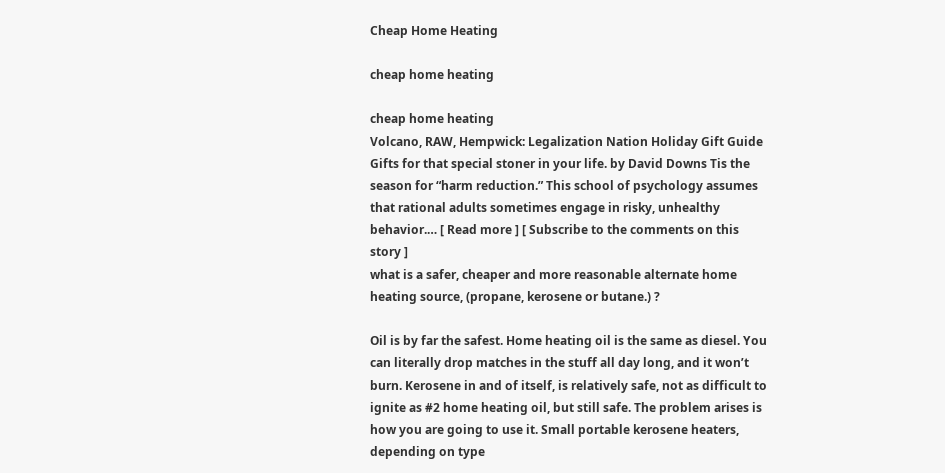Cheap Home Heating

cheap home heating

cheap home heating
Volcano, RAW, Hempwick: Legalization Nation Holiday Gift Guide
Gifts for that special stoner in your life. by David Downs Tis the season for “harm reduction.” This school of psychology assumes that rational adults sometimes engage in risky, unhealthy behavior.… [ Read more ] [ Subscribe to the comments on this story ]
what is a safer, cheaper and more reasonable alternate home heating source, (propane, kerosene or butane.) ?

Oil is by far the safest. Home heating oil is the same as diesel. You can literally drop matches in the stuff all day long, and it won’t burn. Kerosene in and of itself, is relatively safe, not as difficult to ignite as #2 home heating oil, but still safe. The problem arises is how you are going to use it. Small portable kerosene heaters, depending on type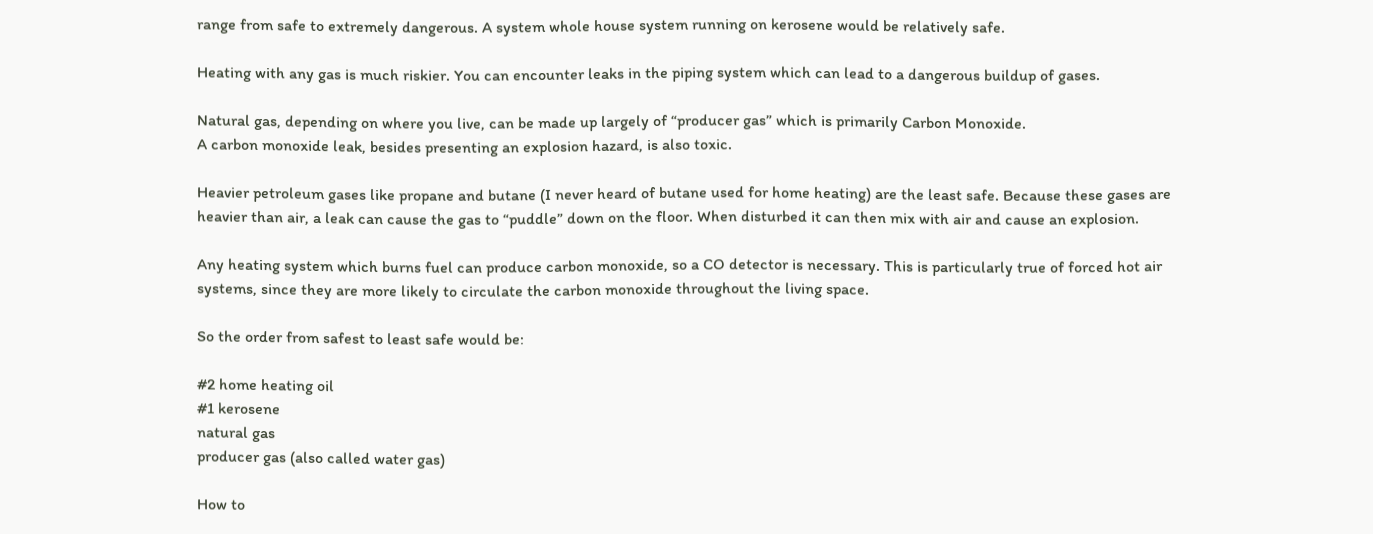range from safe to extremely dangerous. A system whole house system running on kerosene would be relatively safe.

Heating with any gas is much riskier. You can encounter leaks in the piping system which can lead to a dangerous buildup of gases.

Natural gas, depending on where you live, can be made up largely of “producer gas” which is primarily Carbon Monoxide.
A carbon monoxide leak, besides presenting an explosion hazard, is also toxic.

Heavier petroleum gases like propane and butane (I never heard of butane used for home heating) are the least safe. Because these gases are heavier than air, a leak can cause the gas to “puddle” down on the floor. When disturbed it can then mix with air and cause an explosion.

Any heating system which burns fuel can produce carbon monoxide, so a CO detector is necessary. This is particularly true of forced hot air systems, since they are more likely to circulate the carbon monoxide throughout the living space.

So the order from safest to least safe would be:

#2 home heating oil
#1 kerosene
natural gas
producer gas (also called water gas)

How to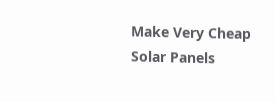Make Very Cheap Solar Panels